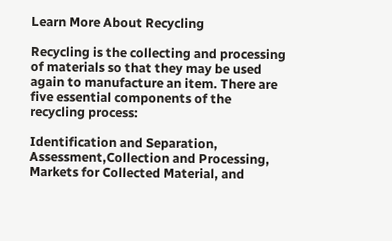Learn More About Recycling

Recycling is the collecting and processing of materials so that they may be used again to manufacture an item. There are five essential components of the recycling process:

Identification and Separation, Assessment,Collection and Processing, Markets for Collected Material, and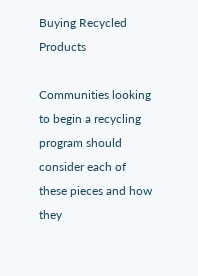Buying Recycled Products

Communities looking to begin a recycling program should consider each of these pieces and how they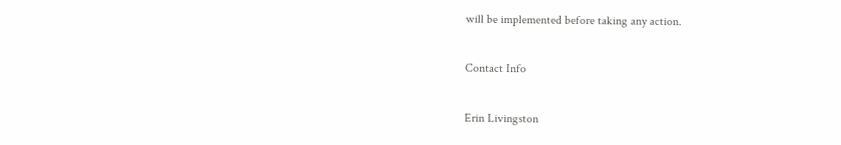will be implemented before taking any action.

Contact Info

Erin Livingston